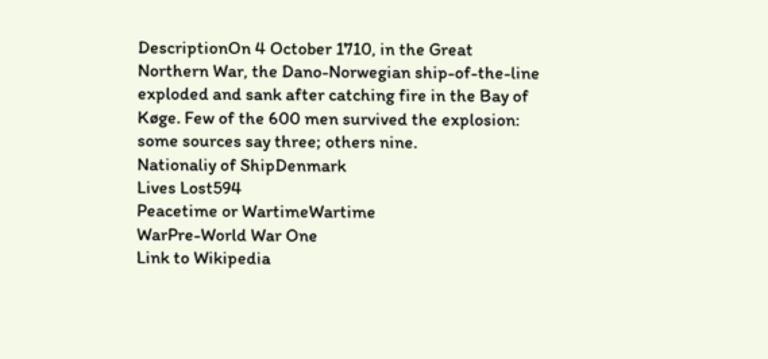DescriptionOn 4 October 1710, in the Great Northern War, the Dano-Norwegian ship-of-the-line exploded and sank after catching fire in the Bay of Køge. Few of the 600 men survived the explosion: some sources say three; others nine.
Nationaliy of ShipDenmark
Lives Lost594
Peacetime or WartimeWartime
WarPre-World War One
Link to Wikipedia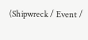(Shipwreck / Event /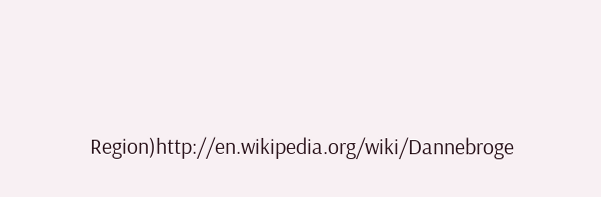Region)http://en.wikipedia.org/wiki/Dannebroge